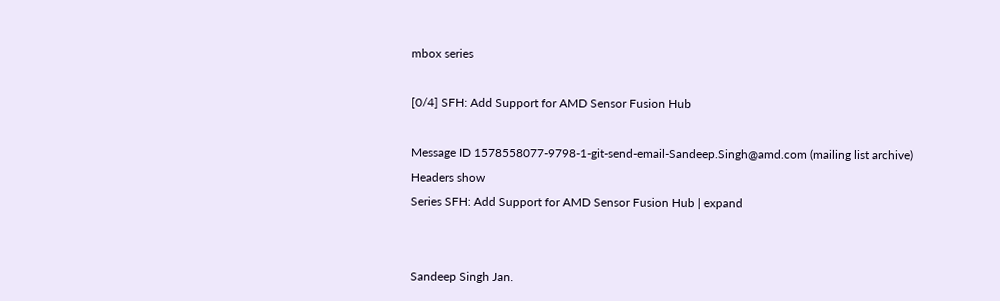mbox series

[0/4] SFH: Add Support for AMD Sensor Fusion Hub

Message ID 1578558077-9798-1-git-send-email-Sandeep.Singh@amd.com (mailing list archive)
Headers show
Series SFH: Add Support for AMD Sensor Fusion Hub | expand


Sandeep Singh Jan.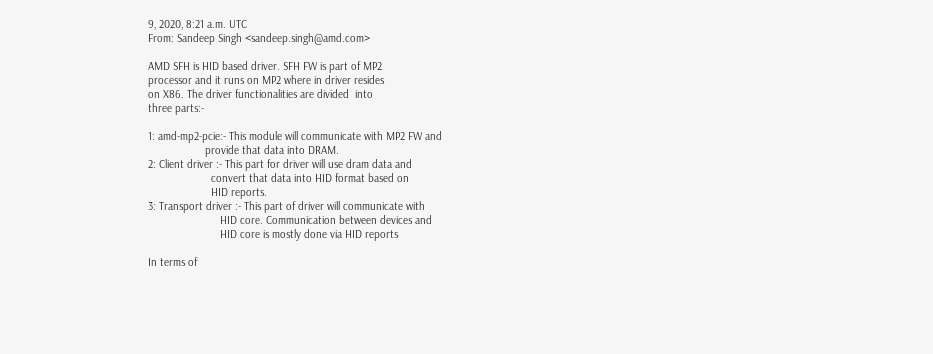9, 2020, 8:21 a.m. UTC
From: Sandeep Singh <sandeep.singh@amd.com>

AMD SFH is HID based driver. SFH FW is part of MP2
processor and it runs on MP2 where in driver resides
on X86. The driver functionalities are divided  into
three parts:-

1: amd-mp2-pcie:- This module will communicate with MP2 FW and
                   provide that data into DRAM.
2: Client driver :- This part for driver will use dram data and
                     convert that data into HID format based on
                     HID reports.
3: Transport driver :- This part of driver will communicate with
                        HID core. Communication between devices and
                        HID core is mostly done via HID reports

In terms of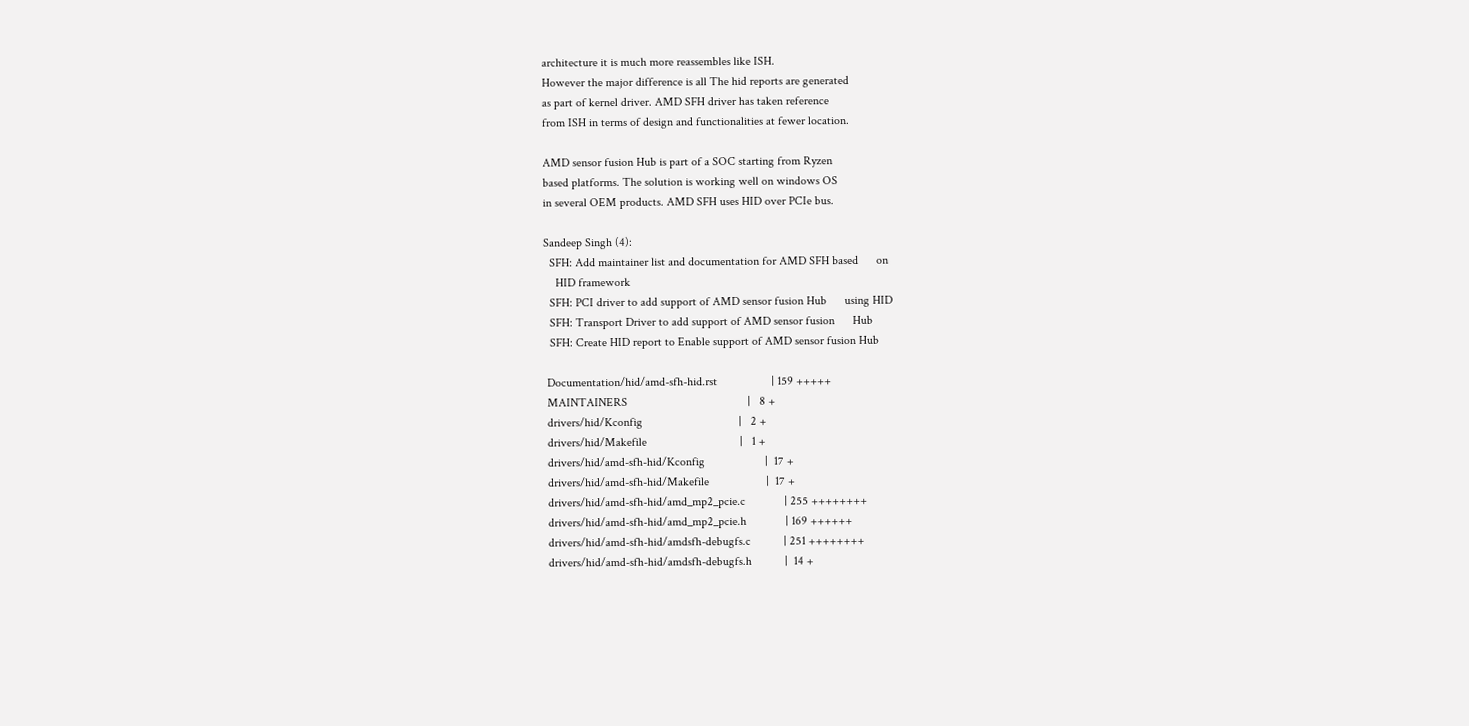architecture it is much more reassembles like ISH.
However the major difference is all The hid reports are generated
as part of kernel driver. AMD SFH driver has taken reference
from ISH in terms of design and functionalities at fewer location.

AMD sensor fusion Hub is part of a SOC starting from Ryzen
based platforms. The solution is working well on windows OS
in several OEM products. AMD SFH uses HID over PCIe bus.

Sandeep Singh (4):
  SFH: Add maintainer list and documentation for AMD SFH based      on
    HID framework
  SFH: PCI driver to add support of AMD sensor fusion Hub      using HID
  SFH: Transport Driver to add support of AMD sensor fusion      Hub
  SFH: Create HID report to Enable support of AMD sensor fusion Hub

 Documentation/hid/amd-sfh-hid.rst                  | 159 +++++
 MAINTAINERS                                        |   8 +
 drivers/hid/Kconfig                                |   2 +
 drivers/hid/Makefile                               |   1 +
 drivers/hid/amd-sfh-hid/Kconfig                    |  17 +
 drivers/hid/amd-sfh-hid/Makefile                   |  17 +
 drivers/hid/amd-sfh-hid/amd_mp2_pcie.c             | 255 ++++++++
 drivers/hid/amd-sfh-hid/amd_mp2_pcie.h             | 169 ++++++
 drivers/hid/amd-sfh-hid/amdsfh-debugfs.c           | 251 ++++++++
 drivers/hid/amd-sfh-hid/amdsfh-debugfs.h           |  14 +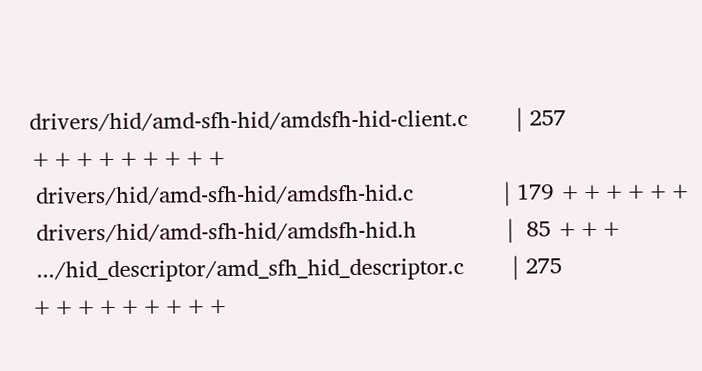drivers/hid/amd-sfh-hid/amdsfh-hid-client.c        | 257 +++++++++
 drivers/hid/amd-sfh-hid/amdsfh-hid.c               | 179 ++++++
 drivers/hid/amd-sfh-hid/amdsfh-hid.h               |  85 +++
 .../hid_descriptor/amd_sfh_hid_descriptor.c        | 275 +++++++++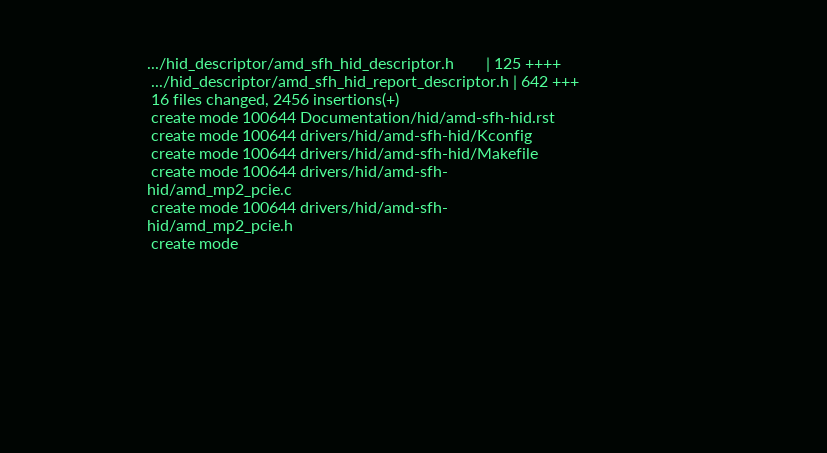.../hid_descriptor/amd_sfh_hid_descriptor.h        | 125 ++++
 .../hid_descriptor/amd_sfh_hid_report_descriptor.h | 642 +++
 16 files changed, 2456 insertions(+)
 create mode 100644 Documentation/hid/amd-sfh-hid.rst
 create mode 100644 drivers/hid/amd-sfh-hid/Kconfig
 create mode 100644 drivers/hid/amd-sfh-hid/Makefile
 create mode 100644 drivers/hid/amd-sfh-hid/amd_mp2_pcie.c
 create mode 100644 drivers/hid/amd-sfh-hid/amd_mp2_pcie.h
 create mode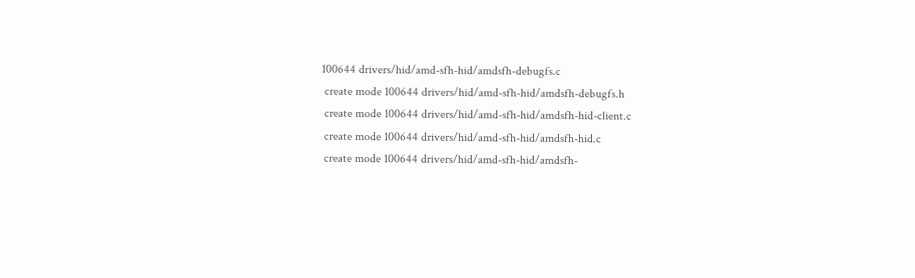100644 drivers/hid/amd-sfh-hid/amdsfh-debugfs.c
 create mode 100644 drivers/hid/amd-sfh-hid/amdsfh-debugfs.h
 create mode 100644 drivers/hid/amd-sfh-hid/amdsfh-hid-client.c
 create mode 100644 drivers/hid/amd-sfh-hid/amdsfh-hid.c
 create mode 100644 drivers/hid/amd-sfh-hid/amdsfh-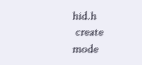hid.h
 create mode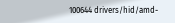100644 drivers/hid/amd-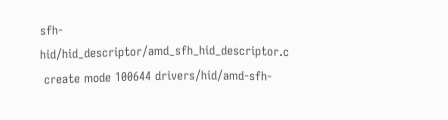sfh-hid/hid_descriptor/amd_sfh_hid_descriptor.c
 create mode 100644 drivers/hid/amd-sfh-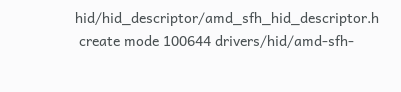hid/hid_descriptor/amd_sfh_hid_descriptor.h
 create mode 100644 drivers/hid/amd-sfh-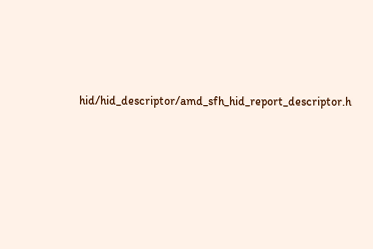hid/hid_descriptor/amd_sfh_hid_report_descriptor.h